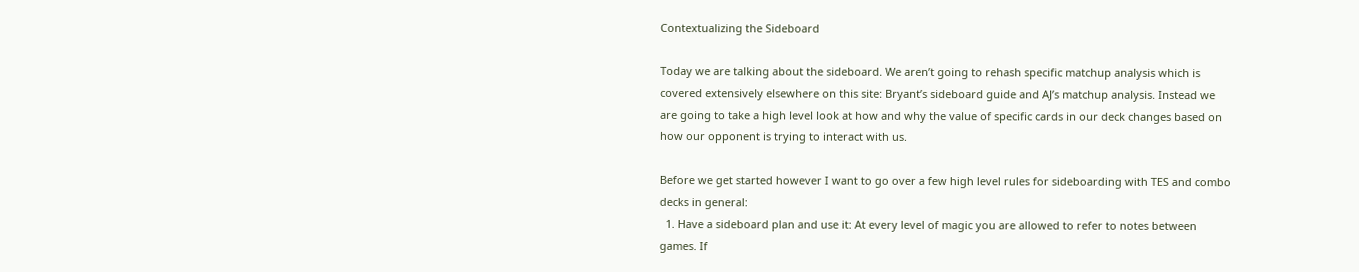Contextualizing the Sideboard

Today we are talking about the sideboard. We aren’t going to rehash specific matchup analysis which is covered extensively elsewhere on this site: Bryant’s sideboard guide and AJ’s matchup analysis. Instead we are going to take a high level look at how and why the value of specific cards in our deck changes based on how our opponent is trying to interact with us.

Before we get started however I want to go over a few high level rules for sideboarding with TES and combo decks in general:
  1. Have a sideboard plan and use it: At every level of magic you are allowed to refer to notes between games. If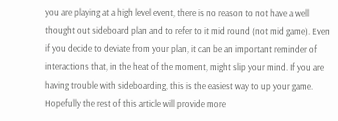you are playing at a high level event, there is no reason to not have a well thought out sideboard plan and to refer to it mid round (not mid game). Even if you decide to deviate from your plan, it can be an important reminder of interactions that, in the heat of the moment, might slip your mind. If you are having trouble with sideboarding, this is the easiest way to up your game. Hopefully the rest of this article will provide more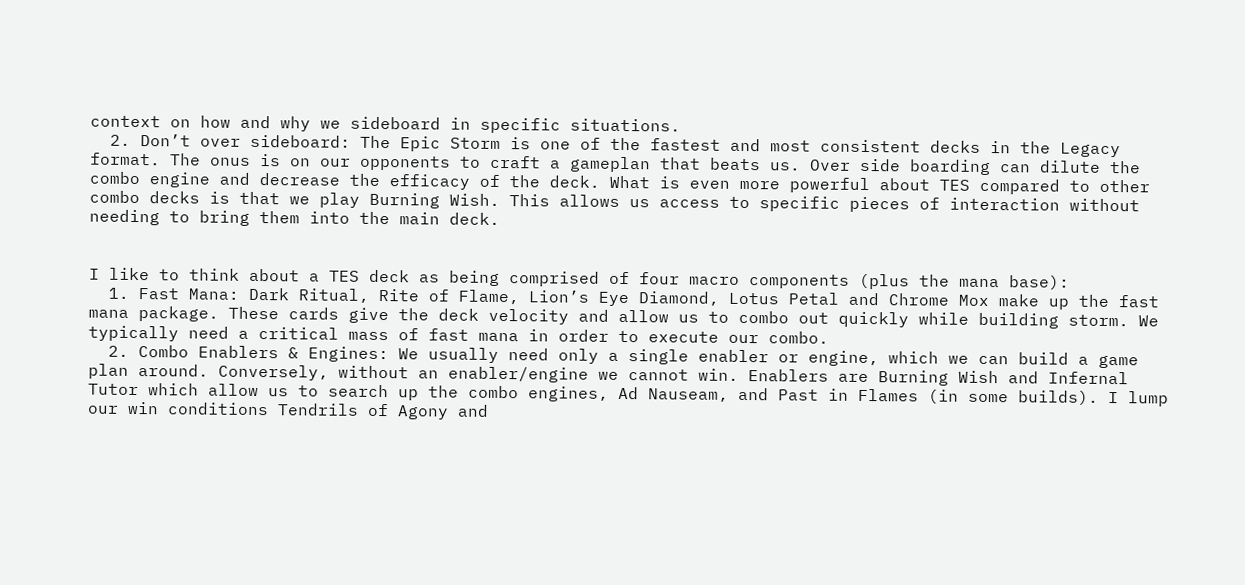context on how and why we sideboard in specific situations.
  2. Don’t over sideboard: The Epic Storm is one of the fastest and most consistent decks in the Legacy format. The onus is on our opponents to craft a gameplan that beats us. Over side boarding can dilute the combo engine and decrease the efficacy of the deck. What is even more powerful about TES compared to other combo decks is that we play Burning Wish. This allows us access to specific pieces of interaction without needing to bring them into the main deck.


I like to think about a TES deck as being comprised of four macro components (plus the mana base):
  1. Fast Mana: Dark Ritual, Rite of Flame, Lion’s Eye Diamond, Lotus Petal and Chrome Mox make up the fast mana package. These cards give the deck velocity and allow us to combo out quickly while building storm. We typically need a critical mass of fast mana in order to execute our combo.
  2. Combo Enablers & Engines: We usually need only a single enabler or engine, which we can build a game plan around. Conversely, without an enabler/engine we cannot win. Enablers are Burning Wish and Infernal Tutor which allow us to search up the combo engines, Ad Nauseam, and Past in Flames (in some builds). I lump our win conditions Tendrils of Agony and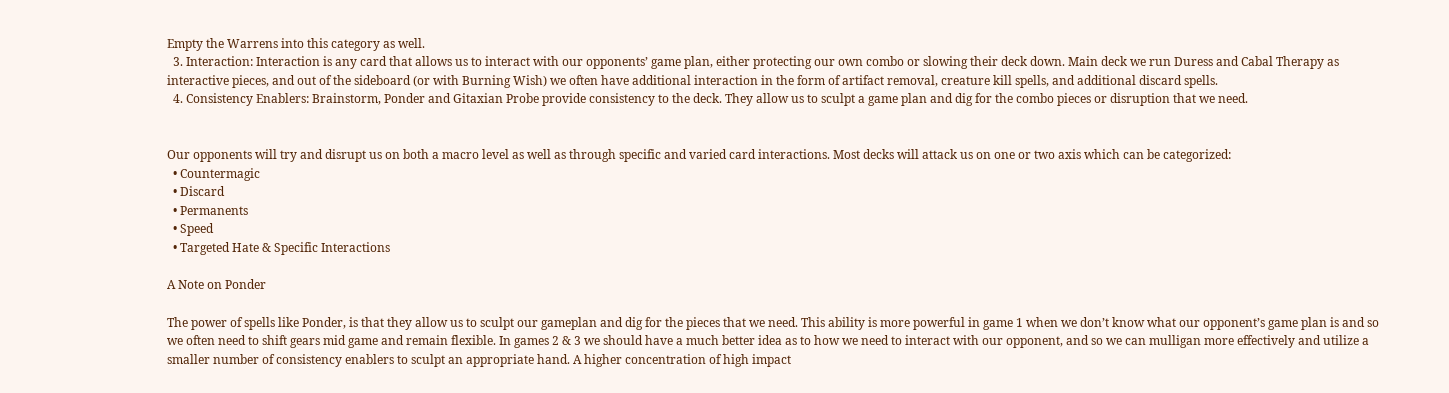Empty the Warrens into this category as well.
  3. Interaction: Interaction is any card that allows us to interact with our opponents’ game plan, either protecting our own combo or slowing their deck down. Main deck we run Duress and Cabal Therapy as interactive pieces, and out of the sideboard (or with Burning Wish) we often have additional interaction in the form of artifact removal, creature kill spells, and additional discard spells.
  4. Consistency Enablers: Brainstorm, Ponder and Gitaxian Probe provide consistency to the deck. They allow us to sculpt a game plan and dig for the combo pieces or disruption that we need.


Our opponents will try and disrupt us on both a macro level as well as through specific and varied card interactions. Most decks will attack us on one or two axis which can be categorized:
  • Countermagic
  • Discard
  • Permanents
  • Speed
  • Targeted Hate & Specific Interactions

A Note on Ponder

The power of spells like Ponder, is that they allow us to sculpt our gameplan and dig for the pieces that we need. This ability is more powerful in game 1 when we don’t know what our opponent’s game plan is and so we often need to shift gears mid game and remain flexible. In games 2 & 3 we should have a much better idea as to how we need to interact with our opponent, and so we can mulligan more effectively and utilize a smaller number of consistency enablers to sculpt an appropriate hand. A higher concentration of high impact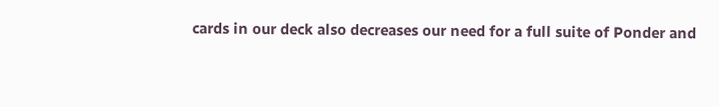cards in our deck also decreases our need for a full suite of Ponder and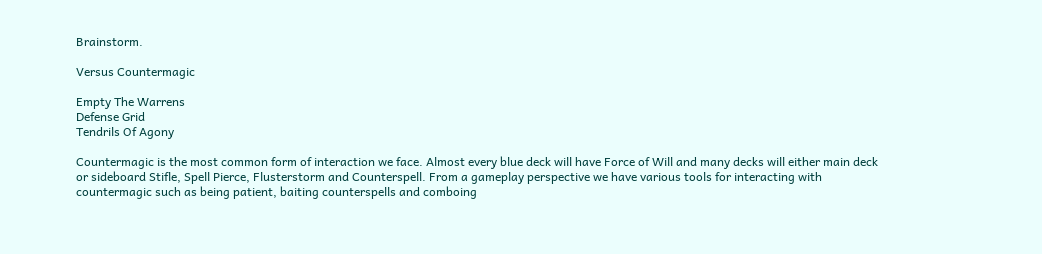Brainstorm.

Versus Countermagic

Empty The Warrens
Defense Grid
Tendrils Of Agony

Countermagic is the most common form of interaction we face. Almost every blue deck will have Force of Will and many decks will either main deck or sideboard Stifle, Spell Pierce, Flusterstorm and Counterspell. From a gameplay perspective we have various tools for interacting with countermagic such as being patient, baiting counterspells and comboing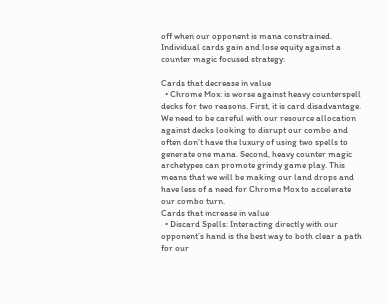off when our opponent is mana constrained. Individual cards gain and lose equity against a counter magic focused strategy:

Cards that decrease in value
  • Chrome Mox: is worse against heavy counterspell decks for two reasons. First, it is card disadvantage. We need to be careful with our resource allocation against decks looking to disrupt our combo and often don’t have the luxury of using two spells to generate one mana. Second, heavy counter magic archetypes can promote grindy game play. This means that we will be making our land drops and have less of a need for Chrome Mox to accelerate our combo turn.
Cards that increase in value
  • Discard Spells: Interacting directly with our opponent’s hand is the best way to both clear a path for our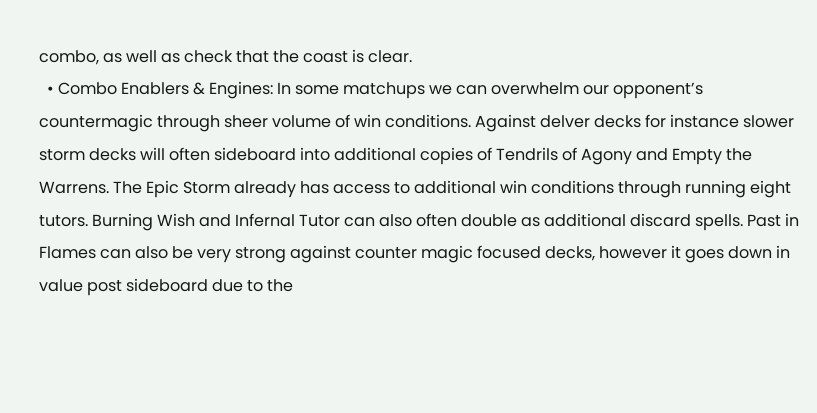combo, as well as check that the coast is clear.
  • Combo Enablers & Engines: In some matchups we can overwhelm our opponent’s countermagic through sheer volume of win conditions. Against delver decks for instance slower storm decks will often sideboard into additional copies of Tendrils of Agony and Empty the Warrens. The Epic Storm already has access to additional win conditions through running eight tutors. Burning Wish and Infernal Tutor can also often double as additional discard spells. Past in Flames can also be very strong against counter magic focused decks, however it goes down in value post sideboard due to the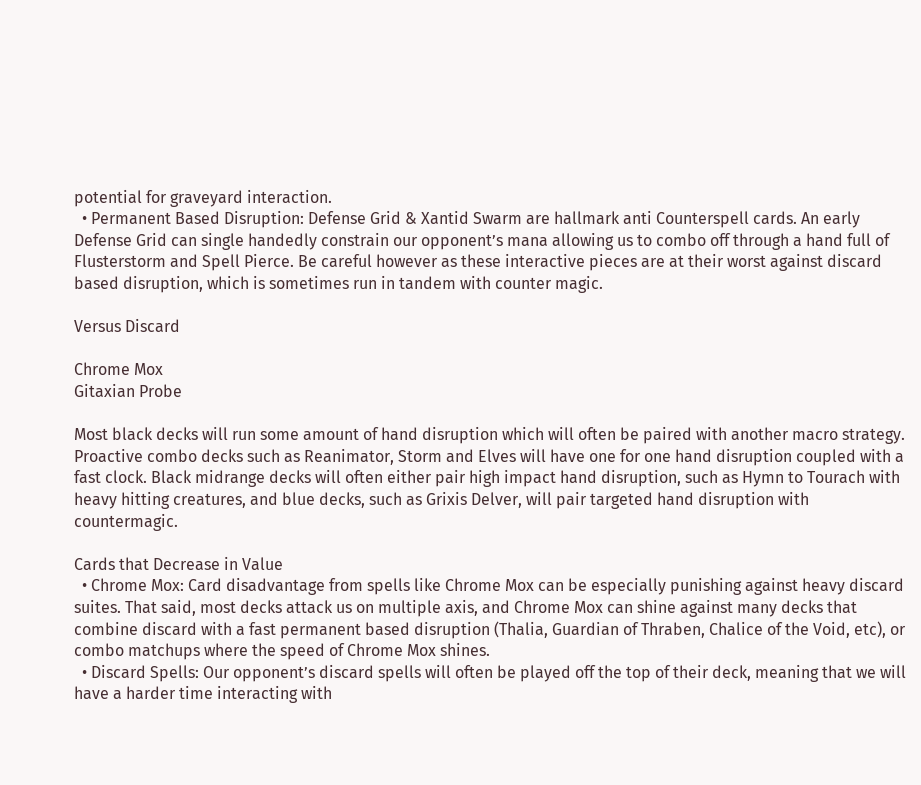potential for graveyard interaction.
  • Permanent Based Disruption: Defense Grid & Xantid Swarm are hallmark anti Counterspell cards. An early Defense Grid can single handedly constrain our opponent’s mana allowing us to combo off through a hand full of Flusterstorm and Spell Pierce. Be careful however as these interactive pieces are at their worst against discard based disruption, which is sometimes run in tandem with counter magic.

Versus Discard

Chrome Mox
Gitaxian Probe

Most black decks will run some amount of hand disruption which will often be paired with another macro strategy. Proactive combo decks such as Reanimator, Storm and Elves will have one for one hand disruption coupled with a fast clock. Black midrange decks will often either pair high impact hand disruption, such as Hymn to Tourach with heavy hitting creatures, and blue decks, such as Grixis Delver, will pair targeted hand disruption with countermagic.

Cards that Decrease in Value
  • Chrome Mox: Card disadvantage from spells like Chrome Mox can be especially punishing against heavy discard suites. That said, most decks attack us on multiple axis, and Chrome Mox can shine against many decks that combine discard with a fast permanent based disruption (Thalia, Guardian of Thraben, Chalice of the Void, etc), or combo matchups where the speed of Chrome Mox shines.
  • Discard Spells: Our opponent’s discard spells will often be played off the top of their deck, meaning that we will have a harder time interacting with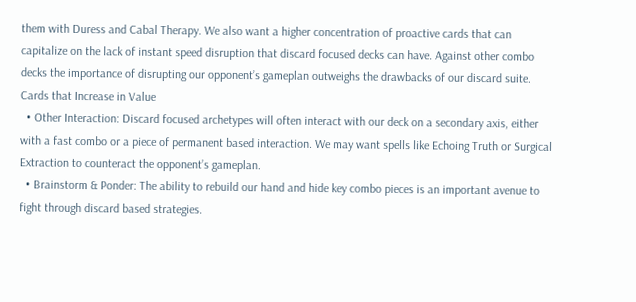them with Duress and Cabal Therapy. We also want a higher concentration of proactive cards that can capitalize on the lack of instant speed disruption that discard focused decks can have. Against other combo decks the importance of disrupting our opponent’s gameplan outweighs the drawbacks of our discard suite.
Cards that Increase in Value
  • Other Interaction: Discard focused archetypes will often interact with our deck on a secondary axis, either with a fast combo or a piece of permanent based interaction. We may want spells like Echoing Truth or Surgical Extraction to counteract the opponent’s gameplan.
  • Brainstorm & Ponder: The ability to rebuild our hand and hide key combo pieces is an important avenue to fight through discard based strategies.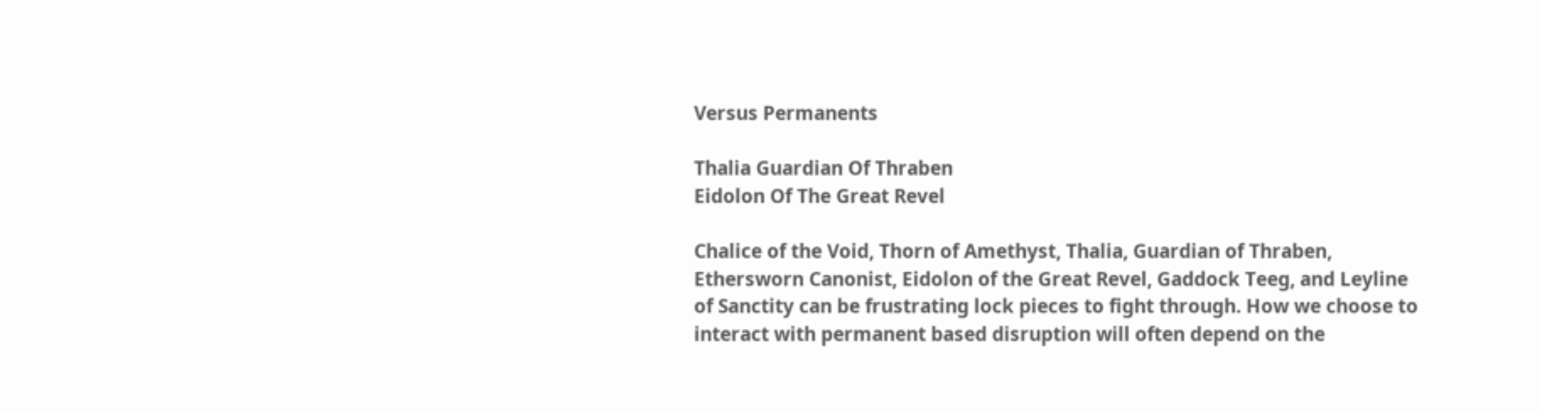Versus Permanents

Thalia Guardian Of Thraben
Eidolon Of The Great Revel

Chalice of the Void, Thorn of Amethyst, Thalia, Guardian of Thraben, Ethersworn Canonist, Eidolon of the Great Revel, Gaddock Teeg, and Leyline of Sanctity can be frustrating lock pieces to fight through. How we choose to interact with permanent based disruption will often depend on the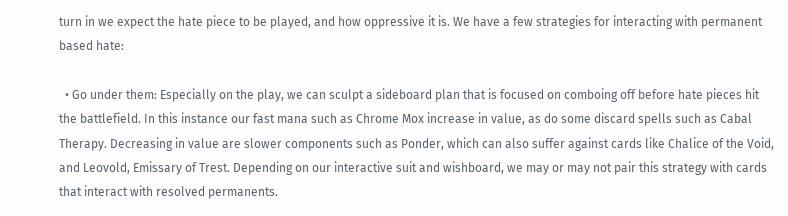turn in we expect the hate piece to be played, and how oppressive it is. We have a few strategies for interacting with permanent based hate:

  • Go under them: Especially on the play, we can sculpt a sideboard plan that is focused on comboing off before hate pieces hit the battlefield. In this instance our fast mana such as Chrome Mox increase in value, as do some discard spells such as Cabal Therapy. Decreasing in value are slower components such as Ponder, which can also suffer against cards like Chalice of the Void, and Leovold, Emissary of Trest. Depending on our interactive suit and wishboard, we may or may not pair this strategy with cards that interact with resolved permanents.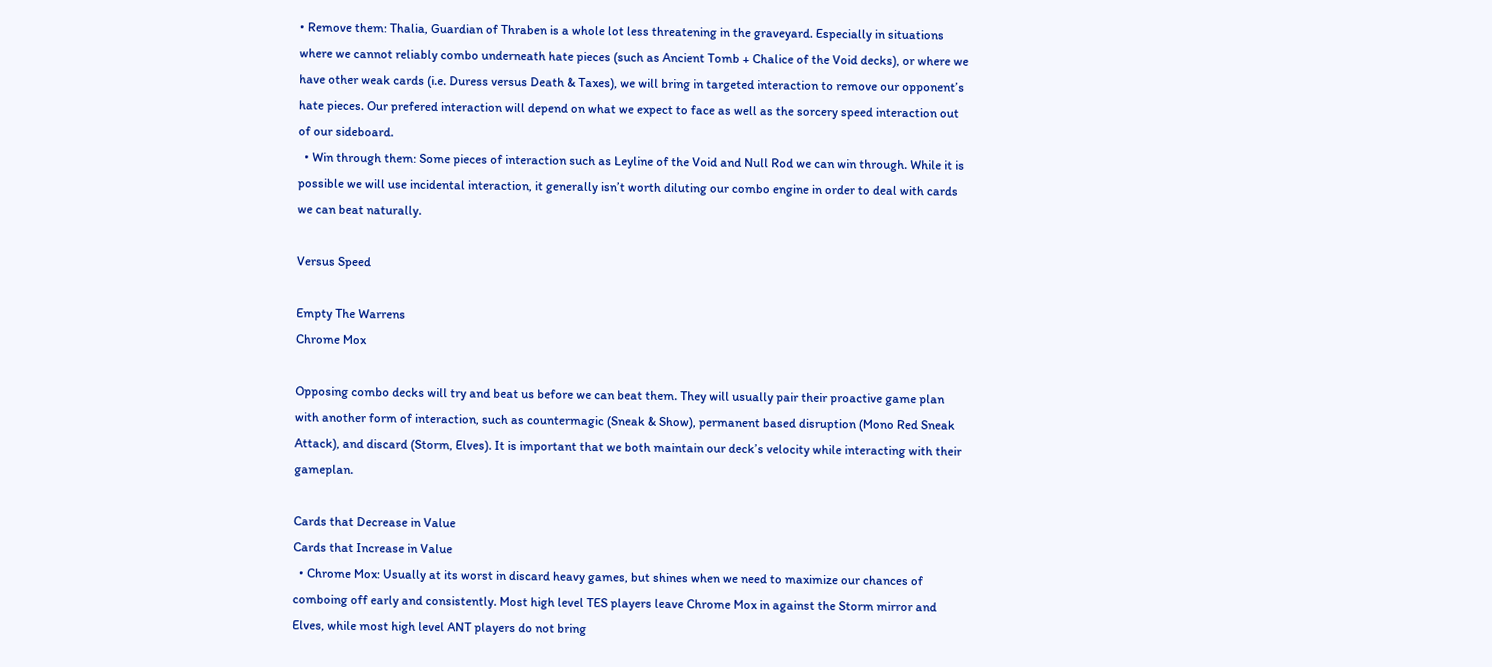• Remove them: Thalia, Guardian of Thraben is a whole lot less threatening in the graveyard. Especially in situations where we cannot reliably combo underneath hate pieces (such as Ancient Tomb + Chalice of the Void decks), or where we have other weak cards (i.e. Duress versus Death & Taxes), we will bring in targeted interaction to remove our opponent’s hate pieces. Our prefered interaction will depend on what we expect to face as well as the sorcery speed interaction out of our sideboard.
  • Win through them: Some pieces of interaction such as Leyline of the Void and Null Rod we can win through. While it is possible we will use incidental interaction, it generally isn’t worth diluting our combo engine in order to deal with cards we can beat naturally.

Versus Speed

Empty The Warrens
Chrome Mox

Opposing combo decks will try and beat us before we can beat them. They will usually pair their proactive game plan with another form of interaction, such as countermagic (Sneak & Show), permanent based disruption (Mono Red Sneak Attack), and discard (Storm, Elves). It is important that we both maintain our deck’s velocity while interacting with their gameplan.

Cards that Decrease in Value
Cards that Increase in Value
  • Chrome Mox: Usually at its worst in discard heavy games, but shines when we need to maximize our chances of comboing off early and consistently. Most high level TES players leave Chrome Mox in against the Storm mirror and Elves, while most high level ANT players do not bring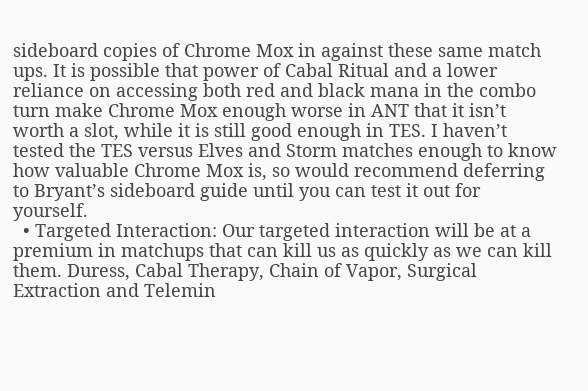sideboard copies of Chrome Mox in against these same match ups. It is possible that power of Cabal Ritual and a lower reliance on accessing both red and black mana in the combo turn make Chrome Mox enough worse in ANT that it isn’t worth a slot, while it is still good enough in TES. I haven’t tested the TES versus Elves and Storm matches enough to know how valuable Chrome Mox is, so would recommend deferring to Bryant’s sideboard guide until you can test it out for yourself.
  • Targeted Interaction: Our targeted interaction will be at a premium in matchups that can kill us as quickly as we can kill them. Duress, Cabal Therapy, Chain of Vapor, Surgical Extraction and Telemin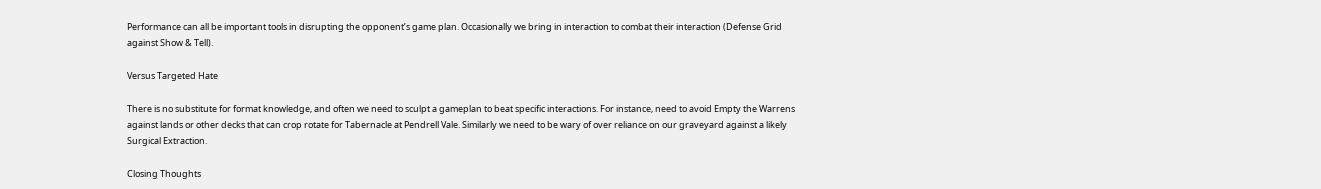Performance can all be important tools in disrupting the opponent’s game plan. Occasionally we bring in interaction to combat their interaction (Defense Grid against Show & Tell).

Versus Targeted Hate

There is no substitute for format knowledge, and often we need to sculpt a gameplan to beat specific interactions. For instance, need to avoid Empty the Warrens against lands or other decks that can crop rotate for Tabernacle at Pendrell Vale. Similarly we need to be wary of over reliance on our graveyard against a likely Surgical Extraction.

Closing Thoughts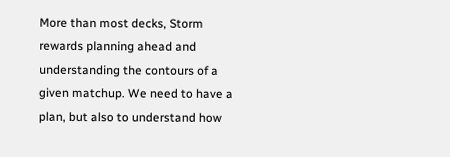More than most decks, Storm rewards planning ahead and understanding the contours of a given matchup. We need to have a plan, but also to understand how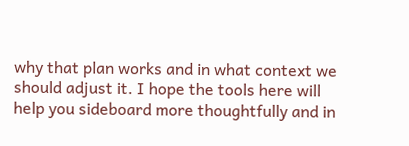why that plan works and in what context we should adjust it. I hope the tools here will help you sideboard more thoughtfully and in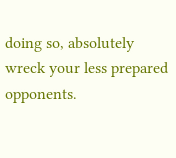doing so, absolutely wreck your less prepared opponents.